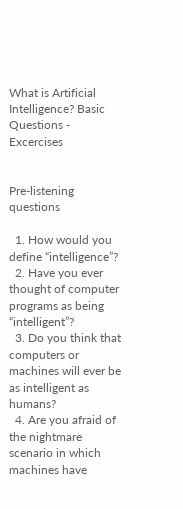What is Artificial Intelligence? Basic Questions - Excercises


Pre-listening questions

  1. How would you define “intelligence”?
  2. Have you ever thought of computer programs as being “intelligent”?
  3. Do you think that computers or machines will ever be as intelligent as humans?
  4. Are you afraid of the nightmare scenario in which machines have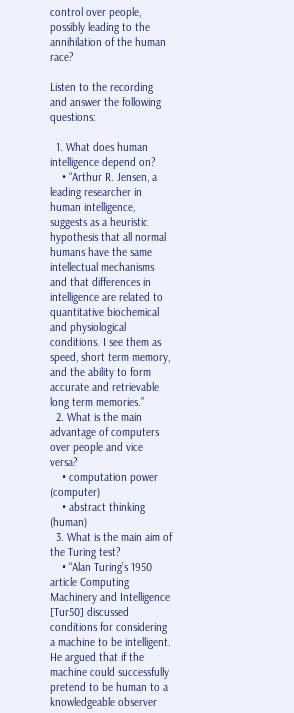control over people, possibly leading to the annihilation of the human race?

Listen to the recording and answer the following questions:

  1. What does human intelligence depend on?
    • “Arthur R. Jensen, a leading researcher in human intelligence, suggests as a heuristic hypothesis that all normal humans have the same intellectual mechanisms and that differences in intelligence are related to quantitative biochemical and physiological conditions. I see them as speed, short term memory, and the ability to form accurate and retrievable long term memories.”
  2. What is the main advantage of computers over people and vice versa?
    • computation power (computer)
    • abstract thinking (human)
  3. What is the main aim of the Turing test?
    • “Alan Turing’s 1950 article Computing Machinery and Intelligence [Tur50] discussed conditions for considering a machine to be intelligent. He argued that if the machine could successfully pretend to be human to a knowledgeable observer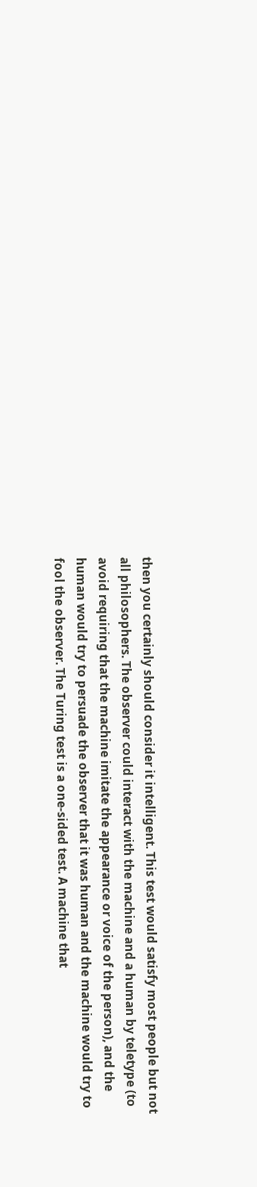then you certainly should consider it intelligent. This test would satisfy most people but not all philosophers. The observer could interact with the machine and a human by teletype (to avoid requiring that the machine imitate the appearance or voice of the person), and the human would try to persuade the observer that it was human and the machine would try to fool the observer. The Turing test is a one-sided test. A machine that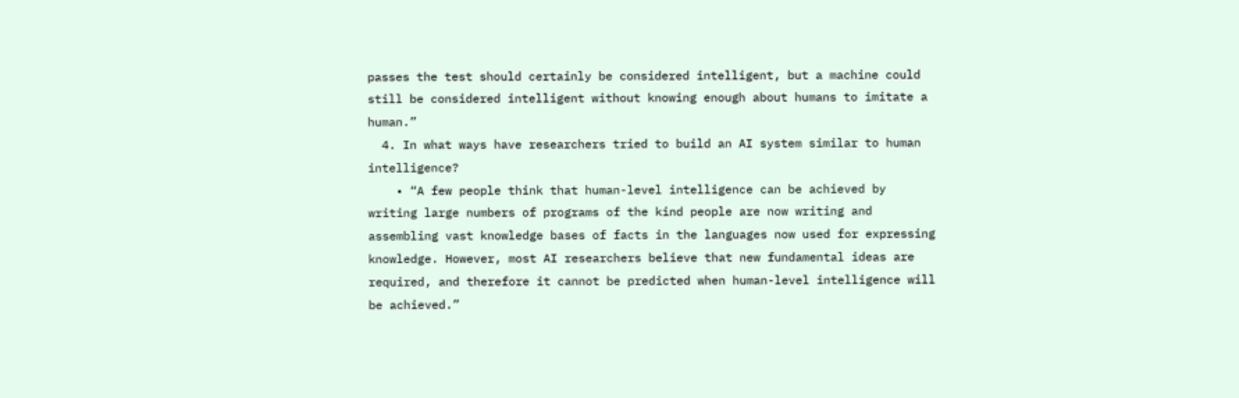passes the test should certainly be considered intelligent, but a machine could still be considered intelligent without knowing enough about humans to imitate a human.”
  4. In what ways have researchers tried to build an AI system similar to human intelligence?
    • “A few people think that human-level intelligence can be achieved by writing large numbers of programs of the kind people are now writing and assembling vast knowledge bases of facts in the languages now used for expressing knowledge. However, most AI researchers believe that new fundamental ideas are required, and therefore it cannot be predicted when human-level intelligence will be achieved.”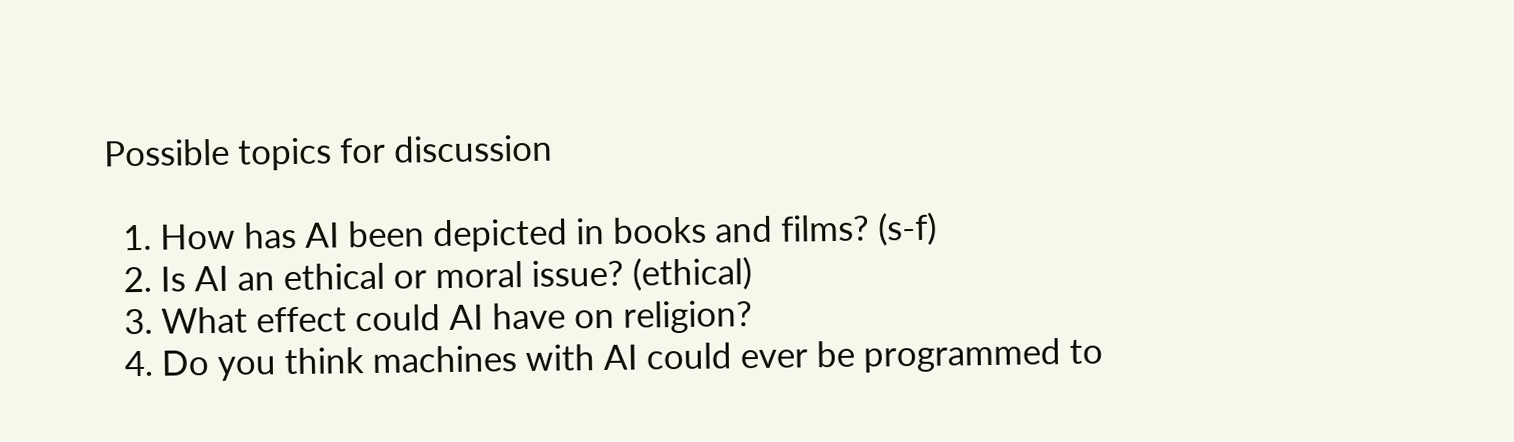Possible topics for discussion

  1. How has AI been depicted in books and films? (s-f)
  2. Is AI an ethical or moral issue? (ethical)
  3. What effect could AI have on religion?
  4. Do you think machines with AI could ever be programmed to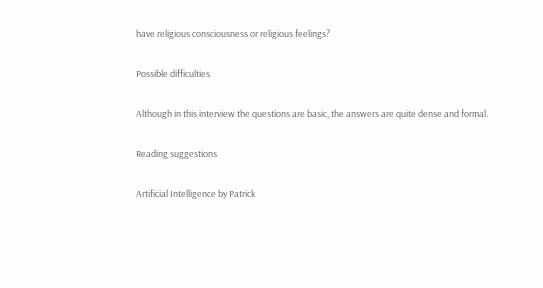have religious consciousness or religious feelings?

Possible difficulties

Although in this interview the questions are basic, the answers are quite dense and formal.

Reading suggestions

Artificial Intelligence by Patrick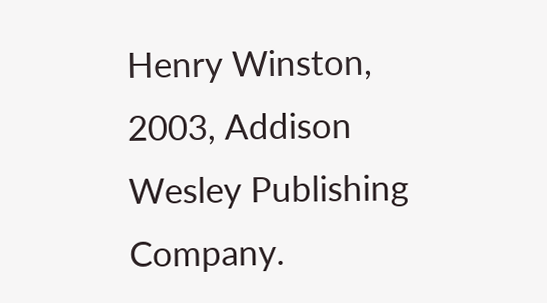Henry Winston, 2003, Addison Wesley Publishing Company.